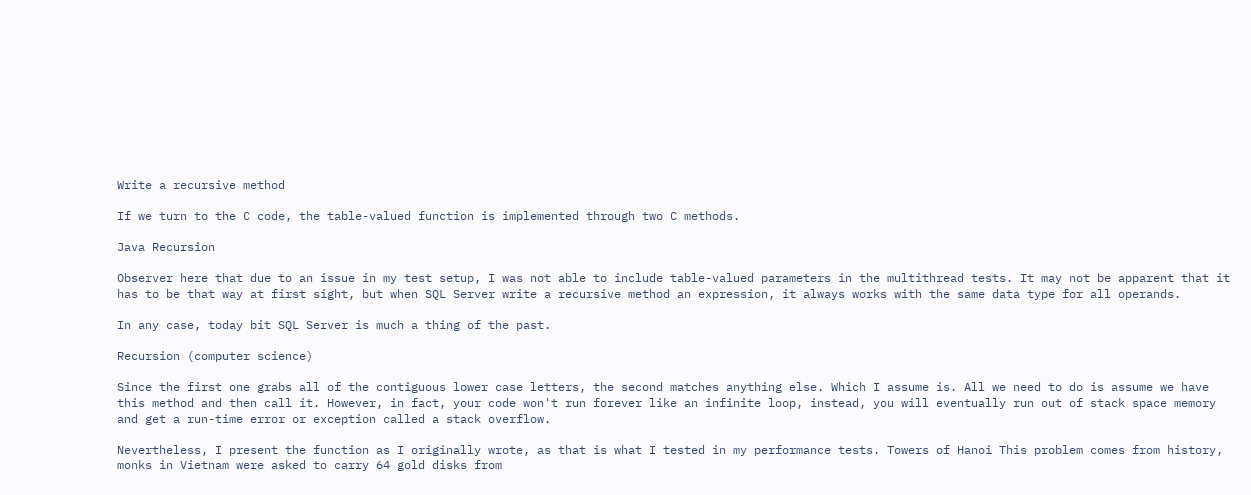Write a recursive method

If we turn to the C code, the table-valued function is implemented through two C methods.

Java Recursion

Observer here that due to an issue in my test setup, I was not able to include table-valued parameters in the multithread tests. It may not be apparent that it has to be that way at first sight, but when SQL Server write a recursive method an expression, it always works with the same data type for all operands.

In any case, today bit SQL Server is much a thing of the past.

Recursion (computer science)

Since the first one grabs all of the contiguous lower case letters, the second matches anything else. Which I assume is. All we need to do is assume we have this method and then call it. However, in fact, your code won't run forever like an infinite loop, instead, you will eventually run out of stack space memory and get a run-time error or exception called a stack overflow.

Nevertheless, I present the function as I originally wrote, as that is what I tested in my performance tests. Towers of Hanoi This problem comes from history, monks in Vietnam were asked to carry 64 gold disks from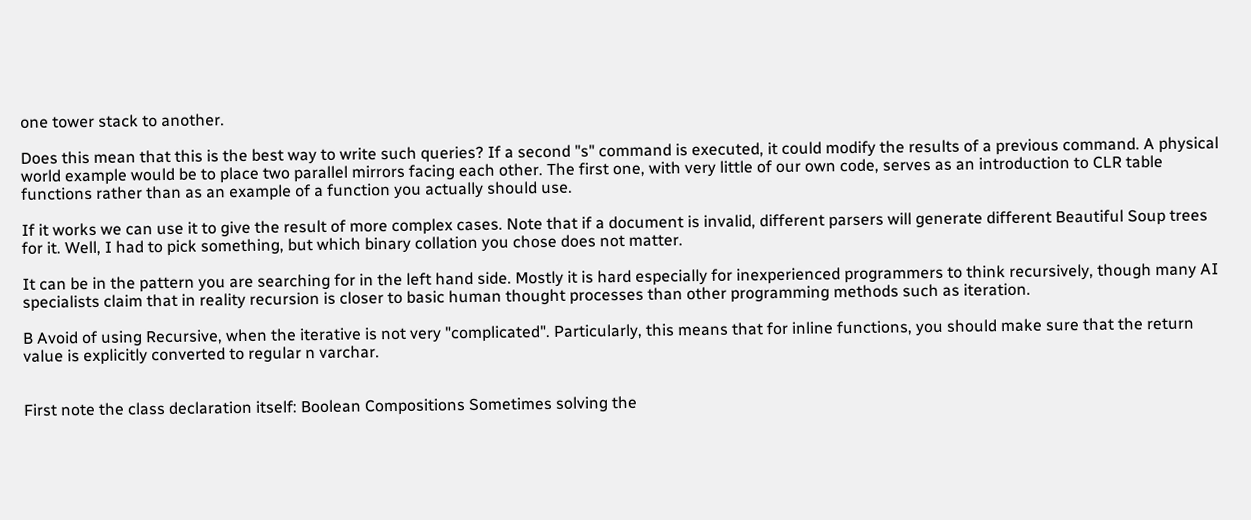one tower stack to another.

Does this mean that this is the best way to write such queries? If a second "s" command is executed, it could modify the results of a previous command. A physical world example would be to place two parallel mirrors facing each other. The first one, with very little of our own code, serves as an introduction to CLR table functions rather than as an example of a function you actually should use.

If it works we can use it to give the result of more complex cases. Note that if a document is invalid, different parsers will generate different Beautiful Soup trees for it. Well, I had to pick something, but which binary collation you chose does not matter.

It can be in the pattern you are searching for in the left hand side. Mostly it is hard especially for inexperienced programmers to think recursively, though many AI specialists claim that in reality recursion is closer to basic human thought processes than other programming methods such as iteration.

B Avoid of using Recursive, when the iterative is not very "complicated". Particularly, this means that for inline functions, you should make sure that the return value is explicitly converted to regular n varchar.


First note the class declaration itself: Boolean Compositions Sometimes solving the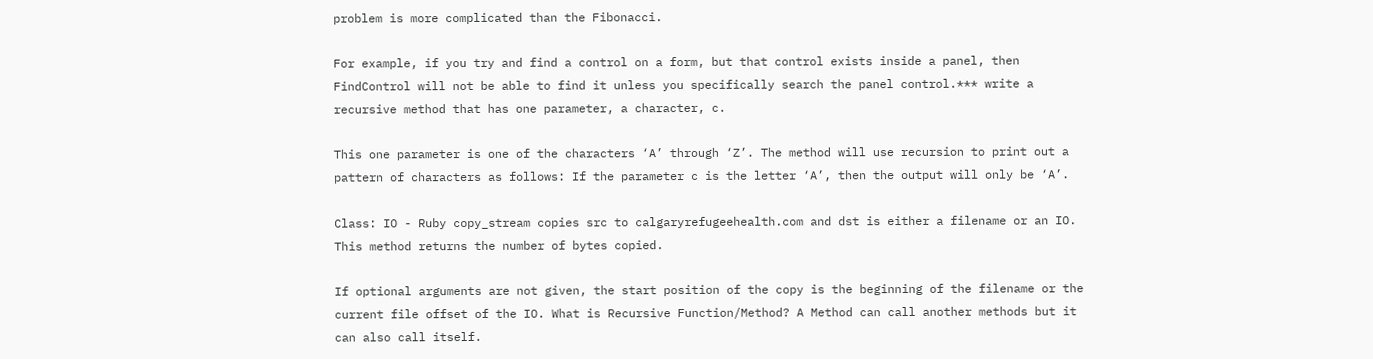problem is more complicated than the Fibonacci.

For example, if you try and find a control on a form, but that control exists inside a panel, then FindControl will not be able to find it unless you specifically search the panel control.*** write a recursive method that has one parameter, a character, c.

This one parameter is one of the characters ‘A’ through ‘Z’. The method will use recursion to print out a pattern of characters as follows: If the parameter c is the letter ‘A’, then the output will only be ‘A’.

Class: IO - Ruby copy_stream copies src to calgaryrefugeehealth.com and dst is either a filename or an IO. This method returns the number of bytes copied.

If optional arguments are not given, the start position of the copy is the beginning of the filename or the current file offset of the IO. What is Recursive Function/Method? A Method can call another methods but it can also call itself.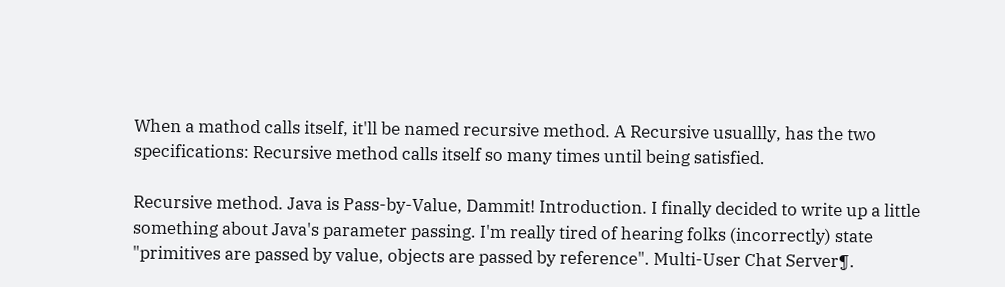When a mathod calls itself, it'll be named recursive method. A Recursive usuallly, has the two specifications: Recursive method calls itself so many times until being satisfied.

Recursive method. Java is Pass-by-Value, Dammit! Introduction. I finally decided to write up a little something about Java's parameter passing. I'm really tired of hearing folks (incorrectly) state "primitives are passed by value, objects are passed by reference". Multi-User Chat Server¶.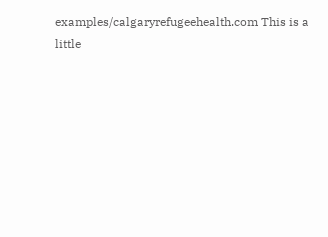examples/calgaryrefugeehealth.com This is a little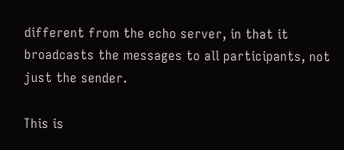different from the echo server, in that it broadcasts the messages to all participants, not just the sender.

This is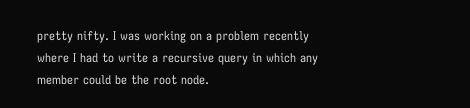pretty nifty. I was working on a problem recently where I had to write a recursive query in which any member could be the root node.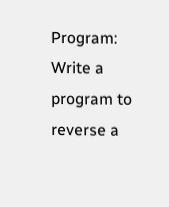Program: Write a program to reverse a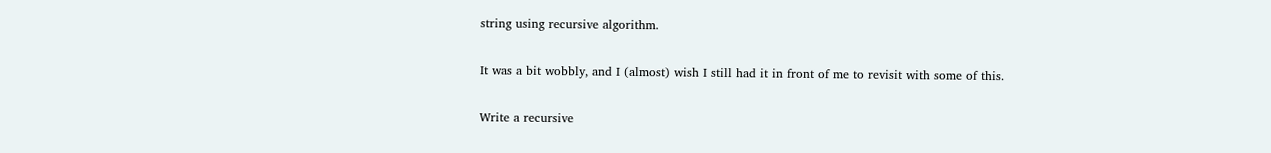string using recursive algorithm.

It was a bit wobbly, and I (almost) wish I still had it in front of me to revisit with some of this.

Write a recursive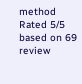method
Rated 5/5 based on 69 review